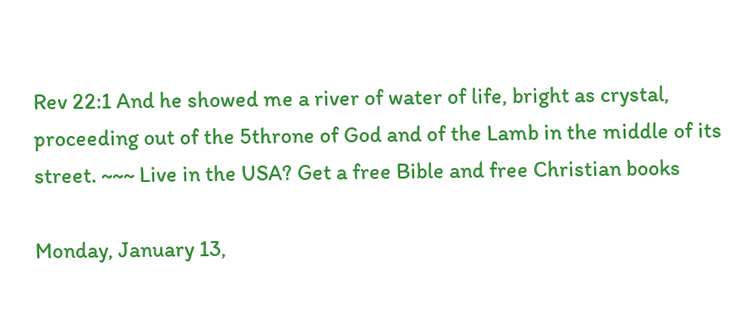Rev 22:1 And he showed me a river of water of life, bright as crystal, proceeding out of the 5throne of God and of the Lamb in the middle of its street. ~~~ Live in the USA? Get a free Bible and free Christian books

Monday, January 13,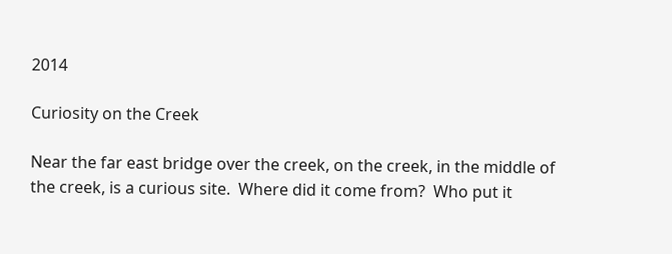2014

Curiosity on the Creek

Near the far east bridge over the creek, on the creek, in the middle of the creek, is a curious site.  Where did it come from?  Who put it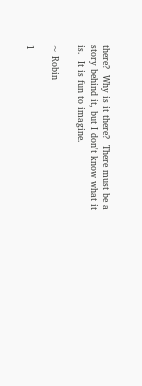there?  Why is it there?  There must be a story behind it, but I don't know what it is.  It is fun to imagine.

~ Robin

1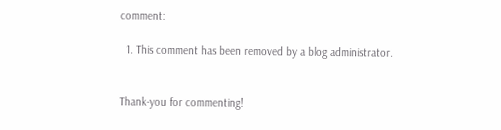comment:

  1. This comment has been removed by a blog administrator.


Thank-you for commenting!